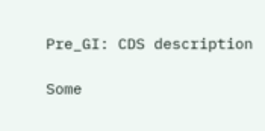Pre_GI: CDS description

Some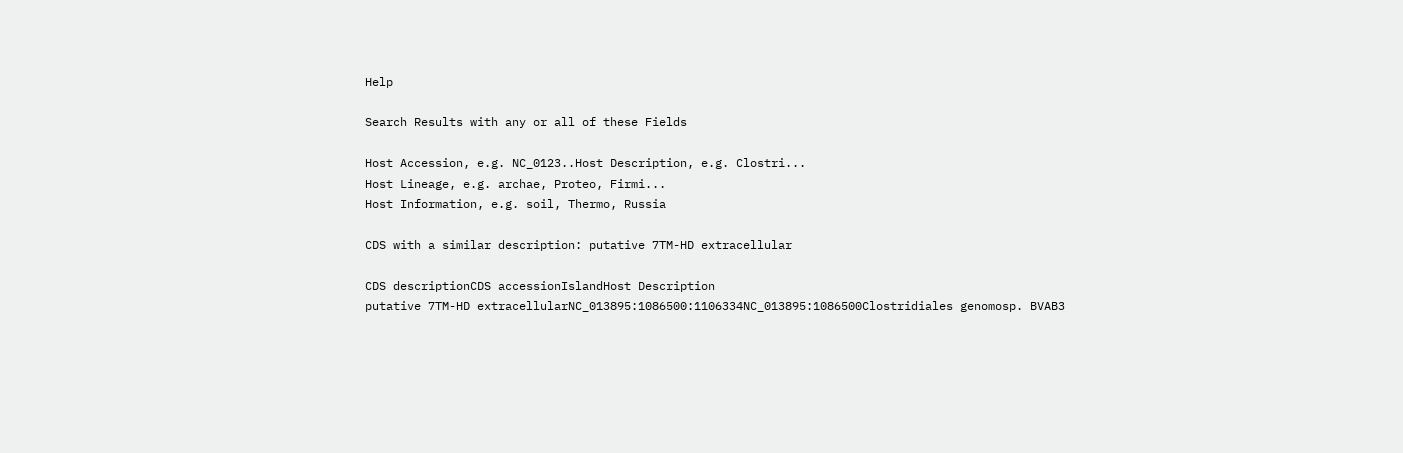Help

Search Results with any or all of these Fields

Host Accession, e.g. NC_0123..Host Description, e.g. Clostri...
Host Lineage, e.g. archae, Proteo, Firmi...
Host Information, e.g. soil, Thermo, Russia

CDS with a similar description: putative 7TM-HD extracellular

CDS descriptionCDS accessionIslandHost Description
putative 7TM-HD extracellularNC_013895:1086500:1106334NC_013895:1086500Clostridiales genomosp. BVAB3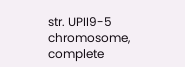str. UPII9-5 chromosome, complete